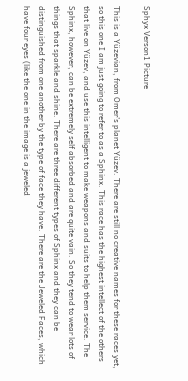Sphyx Verson1 Picture

This is a Yüzevian, from Omer’s planet Yüzev. There are still no creative names for these races yet, so this one I am just going to refer to as a Sphinx. This race has the highest intellect of the others that live on Yüzev, and use this intelligent to make weapons and suits to help them service. The Sphinx, however, can be extremely self absorbed and are quite vain. So they tend to wear lots of things that sparkle and shine. There are three different types of Sphinx and they can be distinguished from one another by the type of face they have. There are the Jeweled Faces, which have four eyes (like the one in the image is a jeweled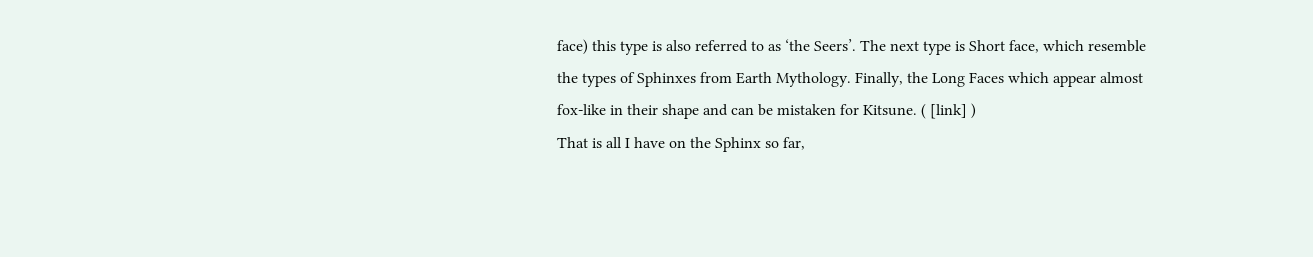face) this type is also referred to as ‘the Seers’. The next type is Short face, which resemble the types of Sphinxes from Earth Mythology. Finally, the Long Faces which appear almost fox-like in their shape and can be mistaken for Kitsune. ( [link] )
That is all I have on the Sphinx so far,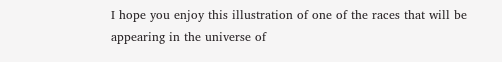I hope you enjoy this illustration of one of the races that will be appearing in the universe of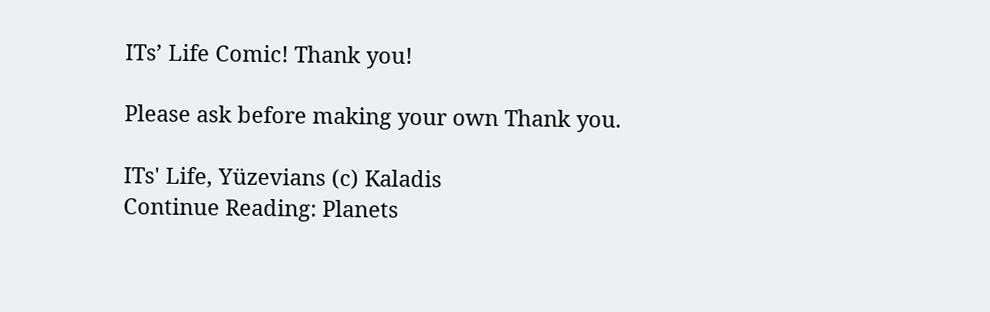ITs’ Life Comic! Thank you!

Please ask before making your own Thank you.

ITs' Life, Yüzevians (c) Kaladis
Continue Reading: Planets